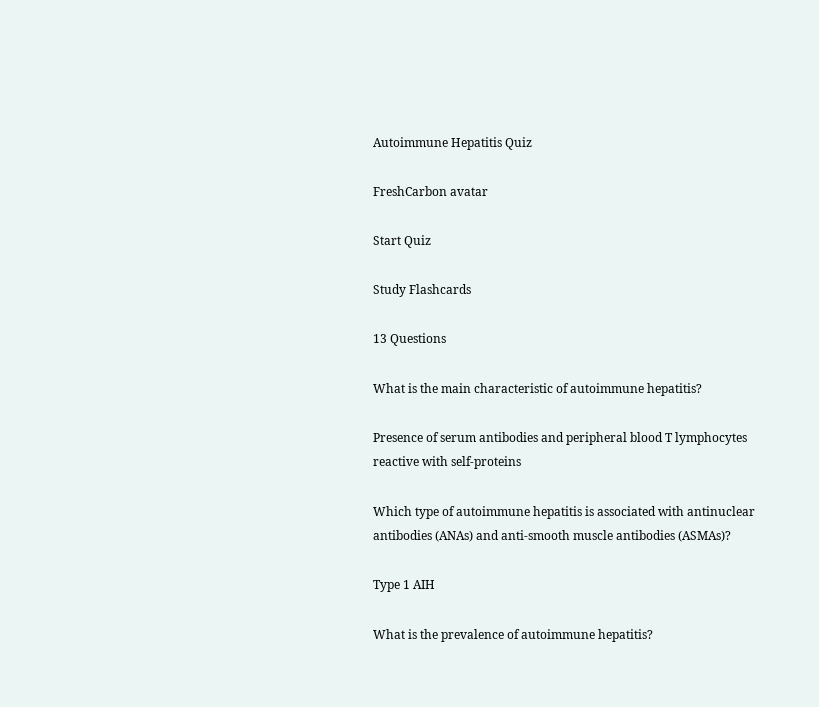Autoimmune Hepatitis Quiz

FreshCarbon avatar

Start Quiz

Study Flashcards

13 Questions

What is the main characteristic of autoimmune hepatitis?

Presence of serum antibodies and peripheral blood T lymphocytes reactive with self-proteins

Which type of autoimmune hepatitis is associated with antinuclear antibodies (ANAs) and anti-smooth muscle antibodies (ASMAs)?

Type 1 AIH

What is the prevalence of autoimmune hepatitis?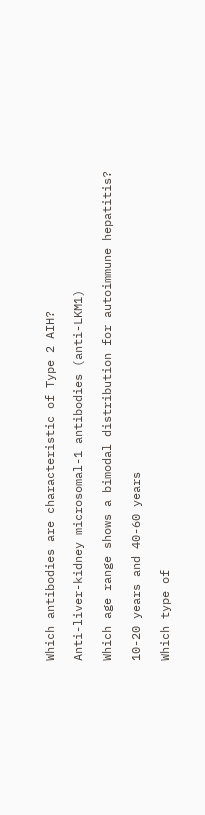Which antibodies are characteristic of Type 2 AIH?

Anti-liver-kidney microsomal-1 antibodies (anti-LKM1)

Which age range shows a bimodal distribution for autoimmune hepatitis?

10-20 years and 40-60 years

Which type of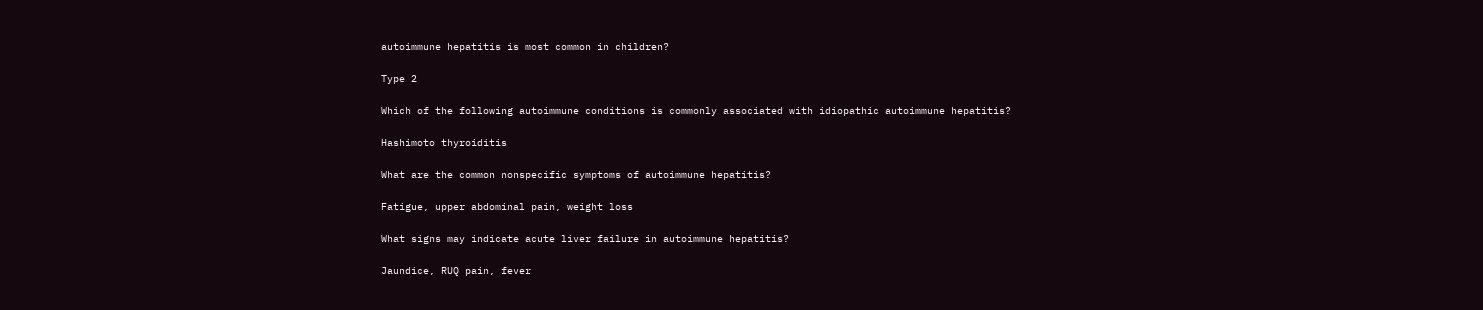autoimmune hepatitis is most common in children?

Type 2

Which of the following autoimmune conditions is commonly associated with idiopathic autoimmune hepatitis?

Hashimoto thyroiditis

What are the common nonspecific symptoms of autoimmune hepatitis?

Fatigue, upper abdominal pain, weight loss

What signs may indicate acute liver failure in autoimmune hepatitis?

Jaundice, RUQ pain, fever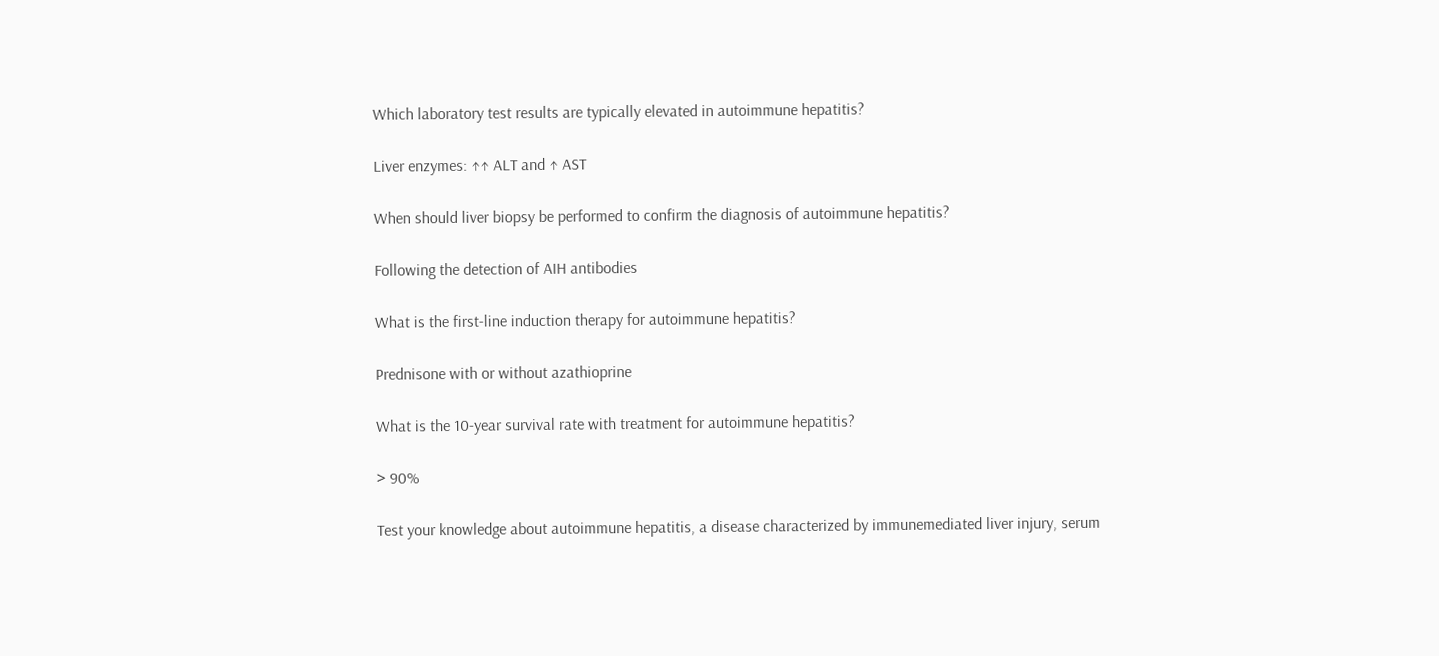Which laboratory test results are typically elevated in autoimmune hepatitis?

Liver enzymes: ↑↑ ALT and ↑ AST

When should liver biopsy be performed to confirm the diagnosis of autoimmune hepatitis?

Following the detection of AIH antibodies

What is the first-line induction therapy for autoimmune hepatitis?

Prednisone with or without azathioprine

What is the 10-year survival rate with treatment for autoimmune hepatitis?

> 90%

Test your knowledge about autoimmune hepatitis, a disease characterized by immunemediated liver injury, serum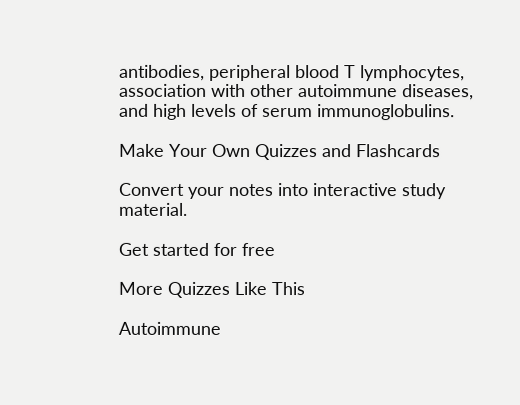antibodies, peripheral blood T lymphocytes, association with other autoimmune diseases, and high levels of serum immunoglobulins.

Make Your Own Quizzes and Flashcards

Convert your notes into interactive study material.

Get started for free

More Quizzes Like This

Autoimmune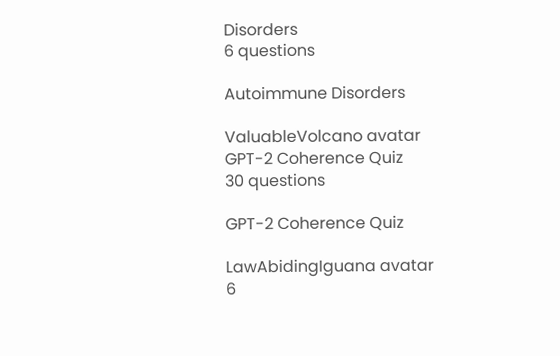Disorders
6 questions

Autoimmune Disorders

ValuableVolcano avatar
GPT-2 Coherence Quiz
30 questions

GPT-2 Coherence Quiz

LawAbidingIguana avatar
6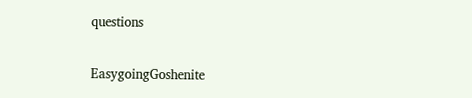questions


EasygoingGoshenite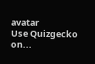avatar
Use Quizgecko on...